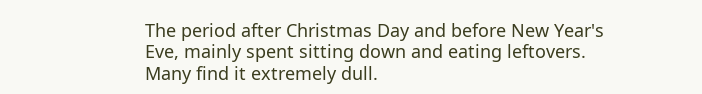The period after Christmas Day and before New Year's Eve, mainly spent sitting down and eating leftovers. Many find it extremely dull.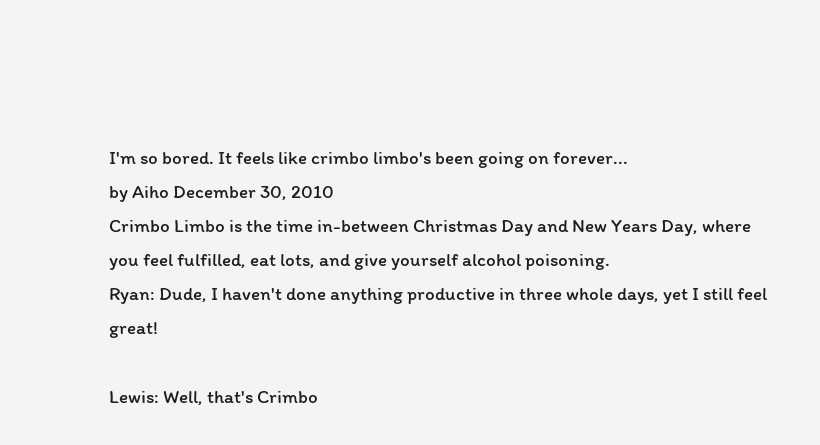I'm so bored. It feels like crimbo limbo's been going on forever...
by Aiho December 30, 2010
Crimbo Limbo is the time in-between Christmas Day and New Years Day, where you feel fulfilled, eat lots, and give yourself alcohol poisoning.
Ryan: Dude, I haven't done anything productive in three whole days, yet I still feel great!

Lewis: Well, that's Crimbo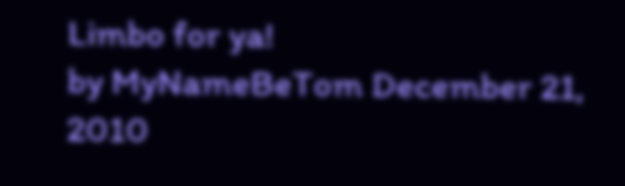Limbo for ya!
by MyNameBeTom December 21, 2010